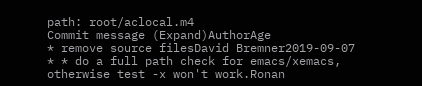path: root/aclocal.m4
Commit message (Expand)AuthorAge
* remove source filesDavid Bremner2019-09-07
* * do a full path check for emacs/xemacs, otherwise test -x won't work.Ronan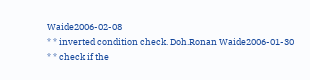Waide2006-02-08
* * inverted condition check. Doh.Ronan Waide2006-01-30
* * check if the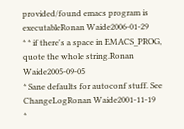provided/found emacs program is executableRonan Waide2006-01-29
* * if there's a space in EMACS_PROG, quote the whole string.Ronan Waide2005-09-05
* Sane defaults for autoconf stuff. See ChangeLogRonan Waide2001-11-19
*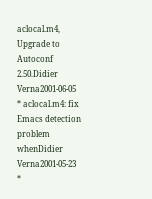aclocal.m4, Upgrade to Autoconf 2.50.Didier Verna2001-06-05
* aclocal.m4: fix Emacs detection problem whenDidier Verna2001-05-23
*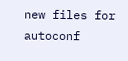new files for autoconf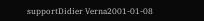supportDidier Verna2001-01-08